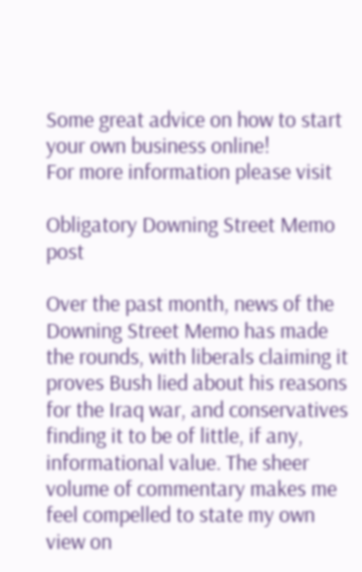Some great advice on how to start your own business online!
For more information please visit

Obligatory Downing Street Memo post

Over the past month, news of the Downing Street Memo has made the rounds, with liberals claiming it proves Bush lied about his reasons for the Iraq war, and conservatives finding it to be of little, if any, informational value. The sheer volume of commentary makes me feel compelled to state my own view on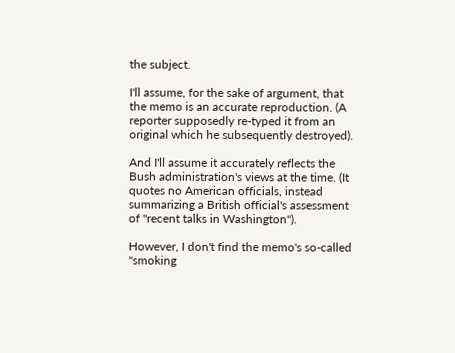the subject.

I'll assume, for the sake of argument, that the memo is an accurate reproduction. (A reporter supposedly re-typed it from an original which he subsequently destroyed).

And I'll assume it accurately reflects the Bush administration's views at the time. (It quotes no American officials, instead summarizing a British official's assessment of "recent talks in Washington").

However, I don't find the memo's so-called "smoking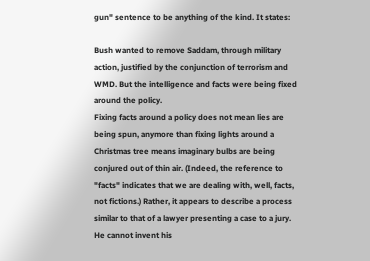gun" sentence to be anything of the kind. It states:

Bush wanted to remove Saddam, through military action, justified by the conjunction of terrorism and WMD. But the intelligence and facts were being fixed around the policy.
Fixing facts around a policy does not mean lies are being spun, anymore than fixing lights around a Christmas tree means imaginary bulbs are being conjured out of thin air. (Indeed, the reference to "facts" indicates that we are dealing with, well, facts, not fictions.) Rather, it appears to describe a process similar to that of a lawyer presenting a case to a jury. He cannot invent his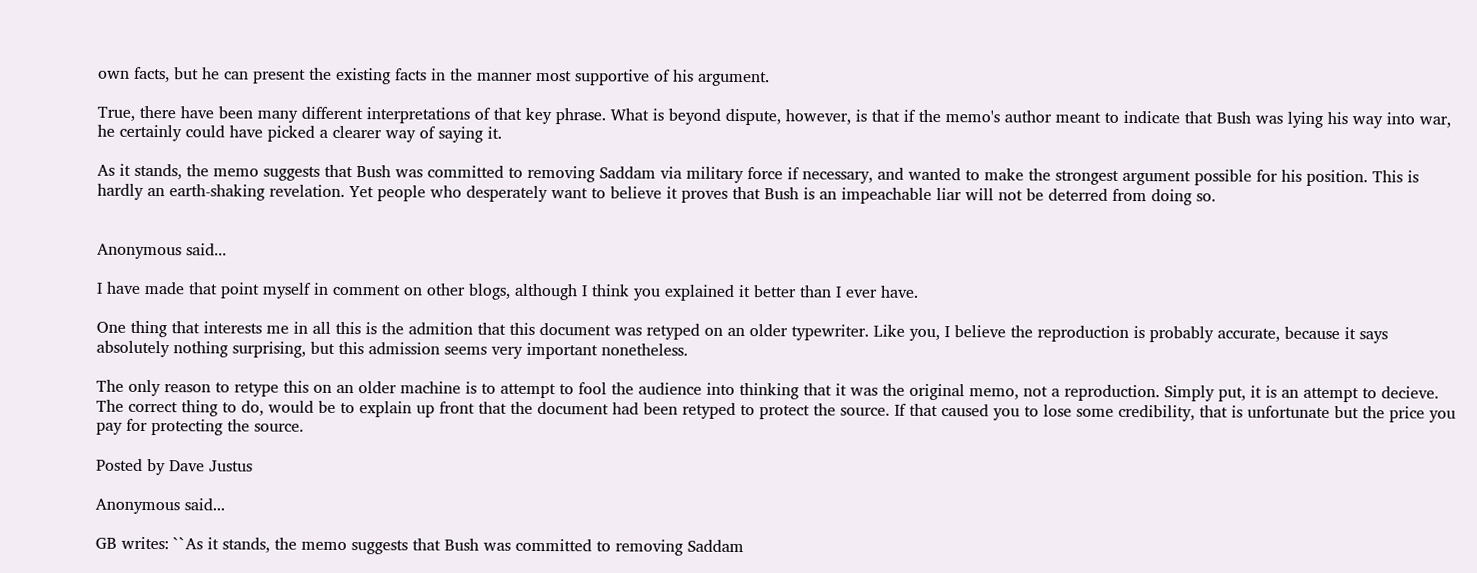own facts, but he can present the existing facts in the manner most supportive of his argument.

True, there have been many different interpretations of that key phrase. What is beyond dispute, however, is that if the memo's author meant to indicate that Bush was lying his way into war, he certainly could have picked a clearer way of saying it.

As it stands, the memo suggests that Bush was committed to removing Saddam via military force if necessary, and wanted to make the strongest argument possible for his position. This is hardly an earth-shaking revelation. Yet people who desperately want to believe it proves that Bush is an impeachable liar will not be deterred from doing so.


Anonymous said...

I have made that point myself in comment on other blogs, although I think you explained it better than I ever have.

One thing that interests me in all this is the admition that this document was retyped on an older typewriter. Like you, I believe the reproduction is probably accurate, because it says absolutely nothing surprising, but this admission seems very important nonetheless.

The only reason to retype this on an older machine is to attempt to fool the audience into thinking that it was the original memo, not a reproduction. Simply put, it is an attempt to decieve. The correct thing to do, would be to explain up front that the document had been retyped to protect the source. If that caused you to lose some credibility, that is unfortunate but the price you pay for protecting the source.

Posted by Dave Justus

Anonymous said...

GB writes: ``As it stands, the memo suggests that Bush was committed to removing Saddam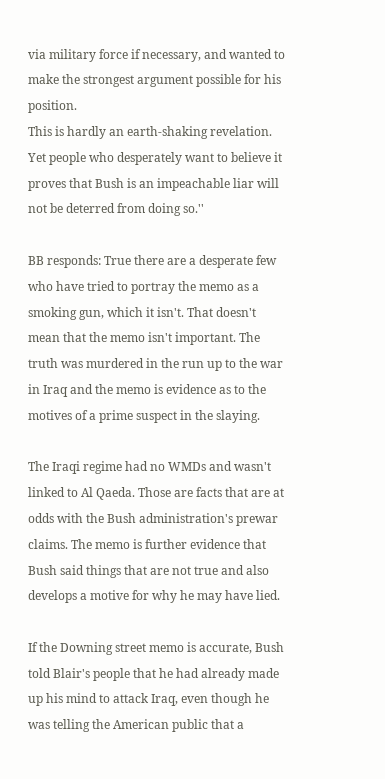via military force if necessary, and wanted to make the strongest argument possible for his position.
This is hardly an earth-shaking revelation. Yet people who desperately want to believe it proves that Bush is an impeachable liar will not be deterred from doing so.''

BB responds: True there are a desperate few who have tried to portray the memo as a smoking gun, which it isn't. That doesn't mean that the memo isn't important. The truth was murdered in the run up to the war in Iraq and the memo is evidence as to the motives of a prime suspect in the slaying.

The Iraqi regime had no WMDs and wasn't linked to Al Qaeda. Those are facts that are at odds with the Bush administration's prewar claims. The memo is further evidence that Bush said things that are not true and also develops a motive for why he may have lied.

If the Downing street memo is accurate, Bush told Blair's people that he had already made up his mind to attack Iraq, even though he was telling the American public that a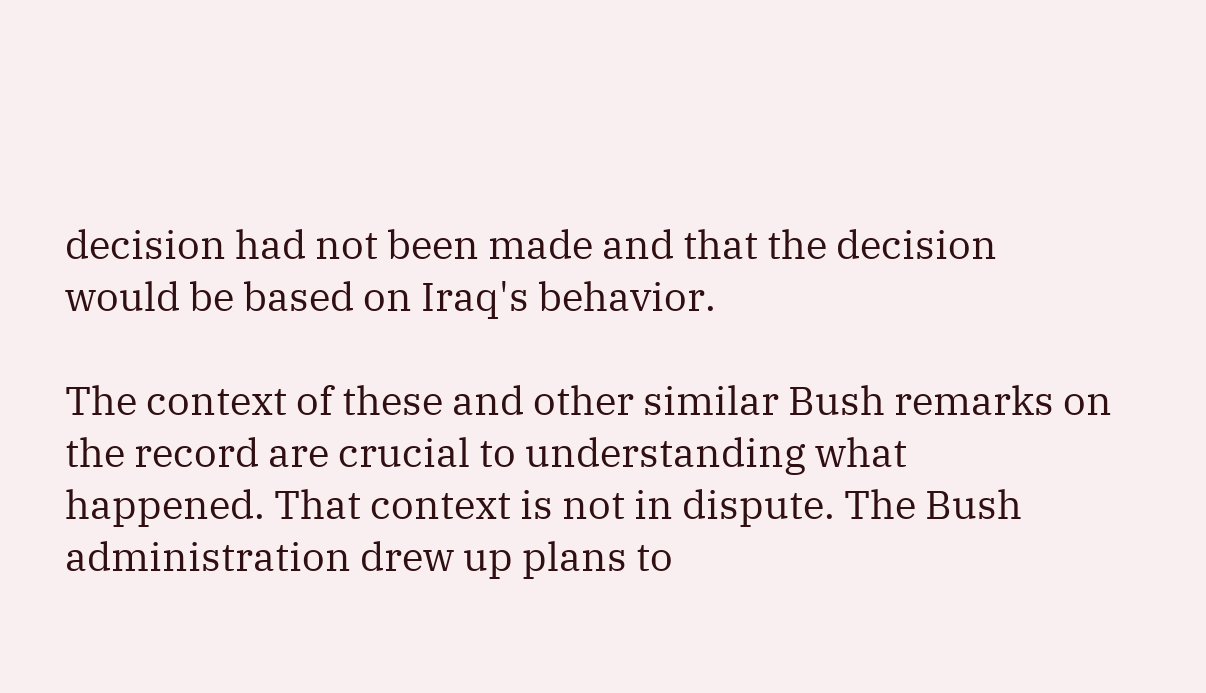decision had not been made and that the decision would be based on Iraq's behavior.

The context of these and other similar Bush remarks on the record are crucial to understanding what happened. That context is not in dispute. The Bush administration drew up plans to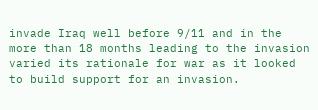invade Iraq well before 9/11 and in the more than 18 months leading to the invasion varied its rationale for war as it looked to build support for an invasion.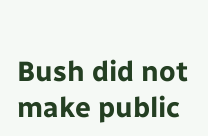Bush did not make public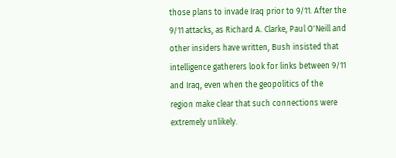those plans to invade Iraq prior to 9/11. After the 9/11 attacks, as Richard A. Clarke, Paul O'Neill and other insiders have written, Bush insisted that intelligence gatherers look for links between 9/11 and Iraq, even when the geopolitics of the region make clear that such connections were extremely unlikely.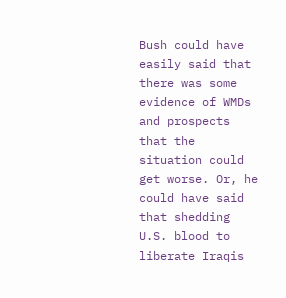Bush could have easily said that there was some evidence of WMDs and prospects that the situation could get worse. Or, he could have said that shedding U.S. blood to liberate Iraqis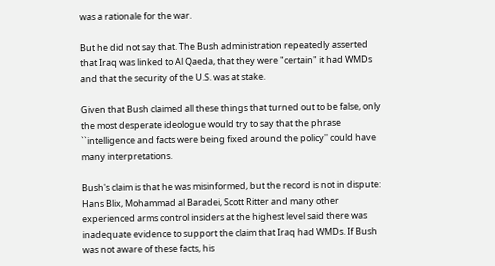was a rationale for the war.

But he did not say that. The Bush administration repeatedly asserted that Iraq was linked to Al Qaeda, that they were "certain" it had WMDs and that the security of the U.S. was at stake.

Given that Bush claimed all these things that turned out to be false, only the most desperate ideologue would try to say that the phrase ``intelligence and facts were being fixed around the policy'' could have many interpretations.

Bush's claim is that he was misinformed, but the record is not in dispute: Hans Blix, Mohammad al Baradei, Scott Ritter and many other experienced arms control insiders at the highest level said there was inadequate evidence to support the claim that Iraq had WMDs. If Bush was not aware of these facts, his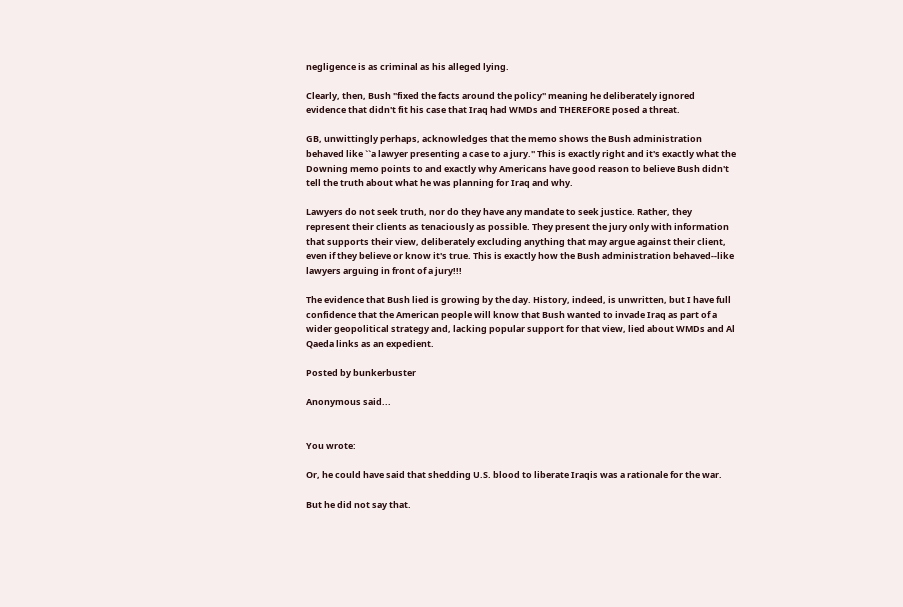negligence is as criminal as his alleged lying.

Clearly, then, Bush "fixed the facts around the policy'' meaning he deliberately ignored evidence that didn't fit his case that Iraq had WMDs and THEREFORE posed a threat.

GB, unwittingly perhaps, acknowledges that the memo shows the Bush administration behaved like ``a lawyer presenting a case to a jury.'' This is exactly right and it's exactly what the Downing memo points to and exactly why Americans have good reason to believe Bush didn't tell the truth about what he was planning for Iraq and why.

Lawyers do not seek truth, nor do they have any mandate to seek justice. Rather, they represent their clients as tenaciously as possible. They present the jury only with information that supports their view, deliberately excluding anything that may argue against their client, even if they believe or know it's true. This is exactly how the Bush administration behaved--like lawyers arguing in front of a jury!!!

The evidence that Bush lied is growing by the day. History, indeed, is unwritten, but I have full confidence that the American people will know that Bush wanted to invade Iraq as part of a wider geopolitical strategy and, lacking popular support for that view, lied about WMDs and Al Qaeda links as an expedient.

Posted by bunkerbuster

Anonymous said...


You wrote:

Or, he could have said that shedding U.S. blood to liberate Iraqis was a rationale for the war.

But he did not say that.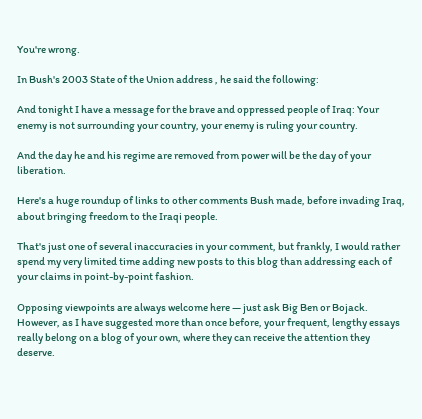You're wrong.

In Bush's 2003 State of the Union address , he said the following:

And tonight I have a message for the brave and oppressed people of Iraq: Your enemy is not surrounding your country, your enemy is ruling your country.

And the day he and his regime are removed from power will be the day of your liberation.

Here's a huge roundup of links to other comments Bush made, before invading Iraq, about bringing freedom to the Iraqi people.

That's just one of several inaccuracies in your comment, but frankly, I would rather spend my very limited time adding new posts to this blog than addressing each of your claims in point-by-point fashion.

Opposing viewpoints are always welcome here — just ask Big Ben or Bojack. However, as I have suggested more than once before, your frequent, lengthy essays really belong on a blog of your own, where they can receive the attention they deserve.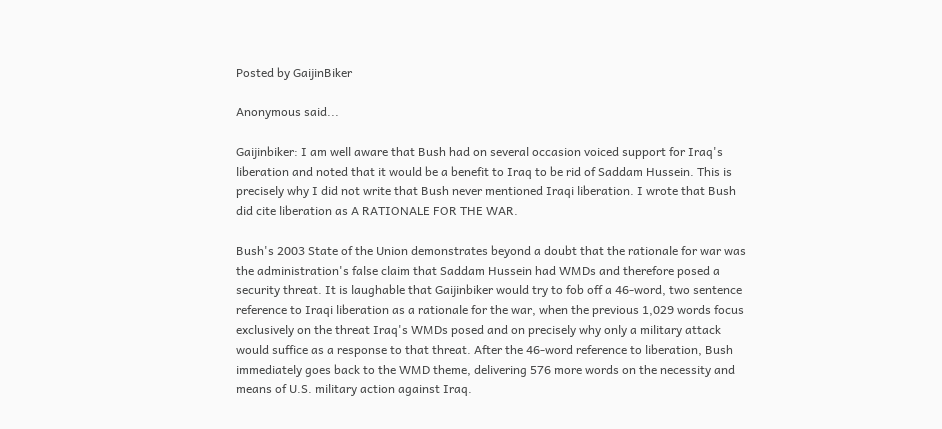Posted by GaijinBiker

Anonymous said...

Gaijinbiker: I am well aware that Bush had on several occasion voiced support for Iraq's liberation and noted that it would be a benefit to Iraq to be rid of Saddam Hussein. This is precisely why I did not write that Bush never mentioned Iraqi liberation. I wrote that Bush did cite liberation as A RATIONALE FOR THE WAR.

Bush's 2003 State of the Union demonstrates beyond a doubt that the rationale for war was the administration's false claim that Saddam Hussein had WMDs and therefore posed a security threat. It is laughable that Gaijinbiker would try to fob off a 46-word, two sentence reference to Iraqi liberation as a rationale for the war, when the previous 1,029 words focus exclusively on the threat Iraq's WMDs posed and on precisely why only a military attack would suffice as a response to that threat. After the 46-word reference to liberation, Bush immediately goes back to the WMD theme, delivering 576 more words on the necessity and means of U.S. military action against Iraq.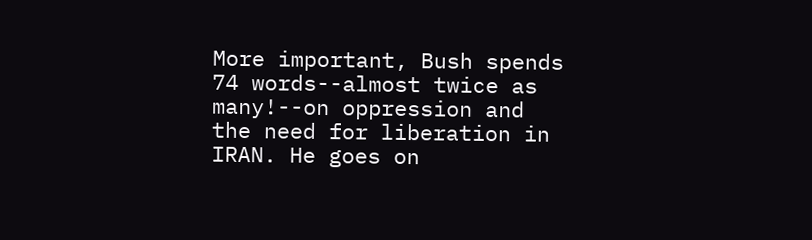More important, Bush spends 74 words--almost twice as many!--on oppression and the need for liberation in IRAN. He goes on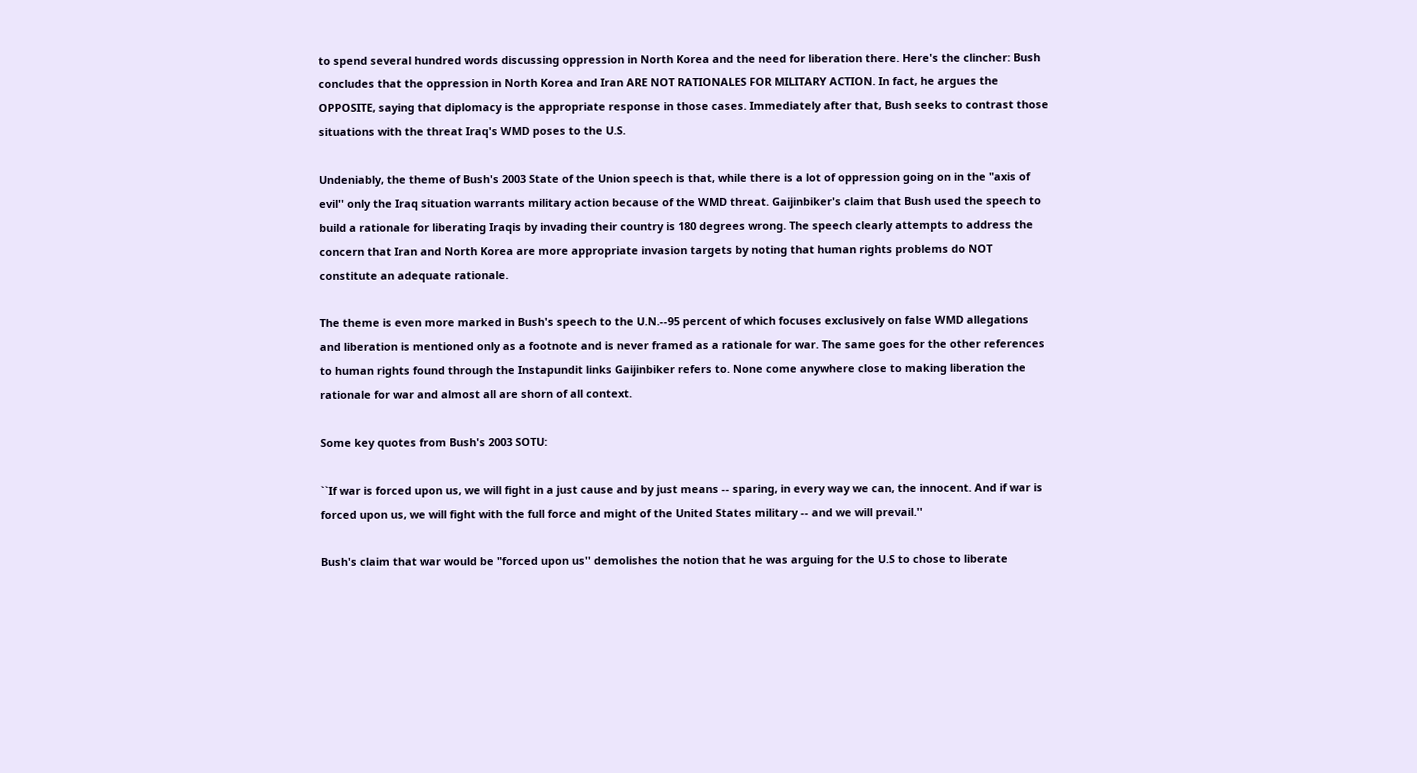to spend several hundred words discussing oppression in North Korea and the need for liberation there. Here's the clincher: Bush concludes that the oppression in North Korea and Iran ARE NOT RATIONALES FOR MILITARY ACTION. In fact, he argues the OPPOSITE, saying that diplomacy is the appropriate response in those cases. Immediately after that, Bush seeks to contrast those situations with the threat Iraq's WMD poses to the U.S.

Undeniably, the theme of Bush's 2003 State of the Union speech is that, while there is a lot of oppression going on in the "axis of evil'' only the Iraq situation warrants military action because of the WMD threat. Gaijinbiker's claim that Bush used the speech to build a rationale for liberating Iraqis by invading their country is 180 degrees wrong. The speech clearly attempts to address the concern that Iran and North Korea are more appropriate invasion targets by noting that human rights problems do NOT constitute an adequate rationale.

The theme is even more marked in Bush's speech to the U.N.--95 percent of which focuses exclusively on false WMD allegations and liberation is mentioned only as a footnote and is never framed as a rationale for war. The same goes for the other references to human rights found through the Instapundit links Gaijinbiker refers to. None come anywhere close to making liberation the rationale for war and almost all are shorn of all context.

Some key quotes from Bush's 2003 SOTU:

``If war is forced upon us, we will fight in a just cause and by just means -- sparing, in every way we can, the innocent. And if war is forced upon us, we will fight with the full force and might of the United States military -- and we will prevail.''

Bush's claim that war would be "forced upon us'' demolishes the notion that he was arguing for the U.S to chose to liberate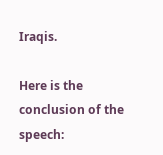Iraqis.

Here is the conclusion of the speech: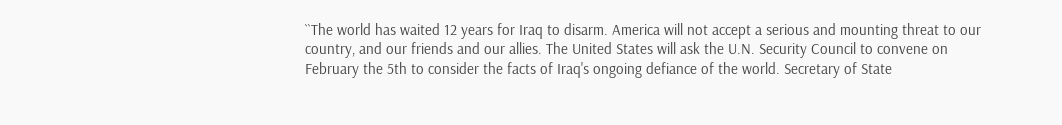``The world has waited 12 years for Iraq to disarm. America will not accept a serious and mounting threat to our country, and our friends and our allies. The United States will ask the U.N. Security Council to convene on February the 5th to consider the facts of Iraq's ongoing defiance of the world. Secretary of State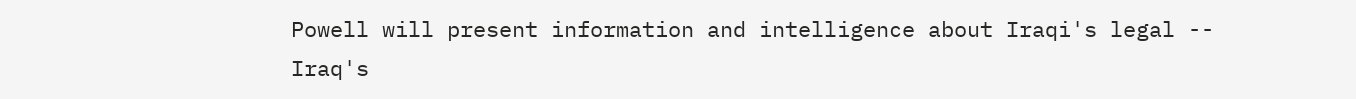Powell will present information and intelligence about Iraqi's legal -- Iraq's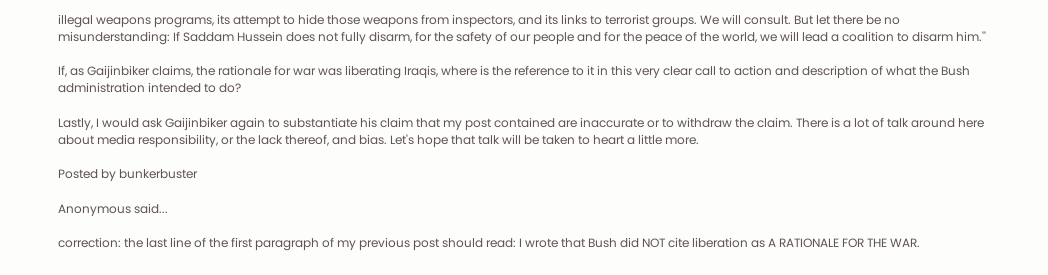illegal weapons programs, its attempt to hide those weapons from inspectors, and its links to terrorist groups. We will consult. But let there be no misunderstanding: If Saddam Hussein does not fully disarm, for the safety of our people and for the peace of the world, we will lead a coalition to disarm him.''

If, as Gaijinbiker claims, the rationale for war was liberating Iraqis, where is the reference to it in this very clear call to action and description of what the Bush administration intended to do?

Lastly, I would ask Gaijinbiker again to substantiate his claim that my post contained are inaccurate or to withdraw the claim. There is a lot of talk around here about media responsibility, or the lack thereof, and bias. Let's hope that talk will be taken to heart a little more.

Posted by bunkerbuster

Anonymous said...

correction: the last line of the first paragraph of my previous post should read: I wrote that Bush did NOT cite liberation as A RATIONALE FOR THE WAR.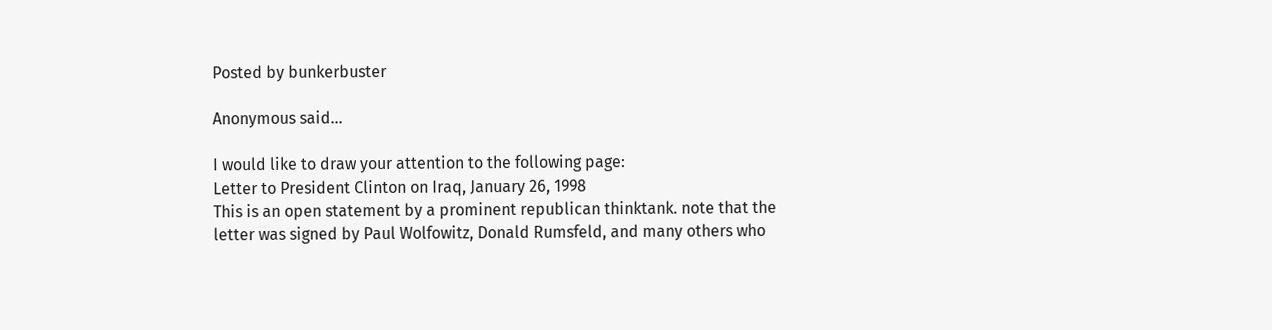Posted by bunkerbuster

Anonymous said...

I would like to draw your attention to the following page:
Letter to President Clinton on Iraq, January 26, 1998
This is an open statement by a prominent republican thinktank. note that the letter was signed by Paul Wolfowitz, Donald Rumsfeld, and many others who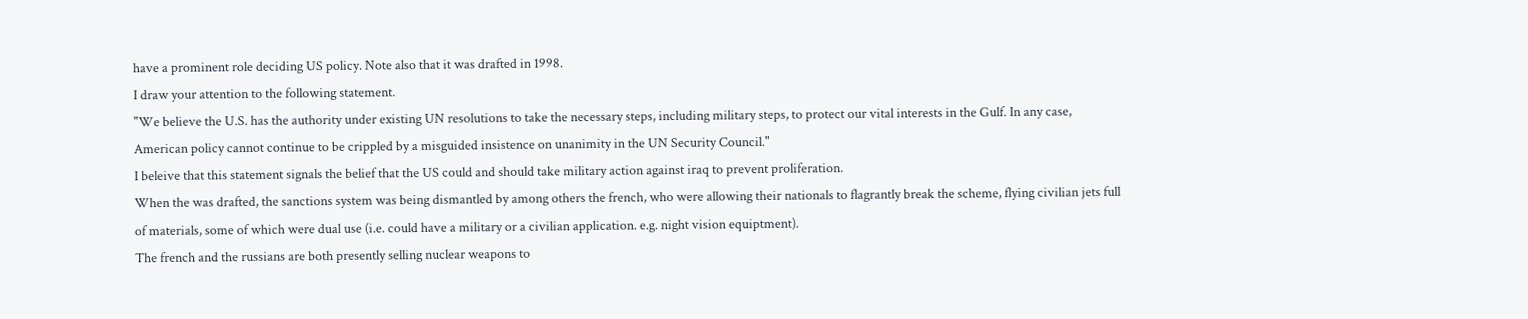have a prominent role deciding US policy. Note also that it was drafted in 1998.
I draw your attention to the following statement.
"We believe the U.S. has the authority under existing UN resolutions to take the necessary steps, including military steps, to protect our vital interests in the Gulf. In any case, American policy cannot continue to be crippled by a misguided insistence on unanimity in the UN Security Council."
I beleive that this statement signals the belief that the US could and should take military action against iraq to prevent proliferation.
When the was drafted, the sanctions system was being dismantled by among others the french, who were allowing their nationals to flagrantly break the scheme, flying civilian jets full of materials, some of which were dual use (i.e. could have a military or a civilian application. e.g. night vision equiptment).
The french and the russians are both presently selling nuclear weapons to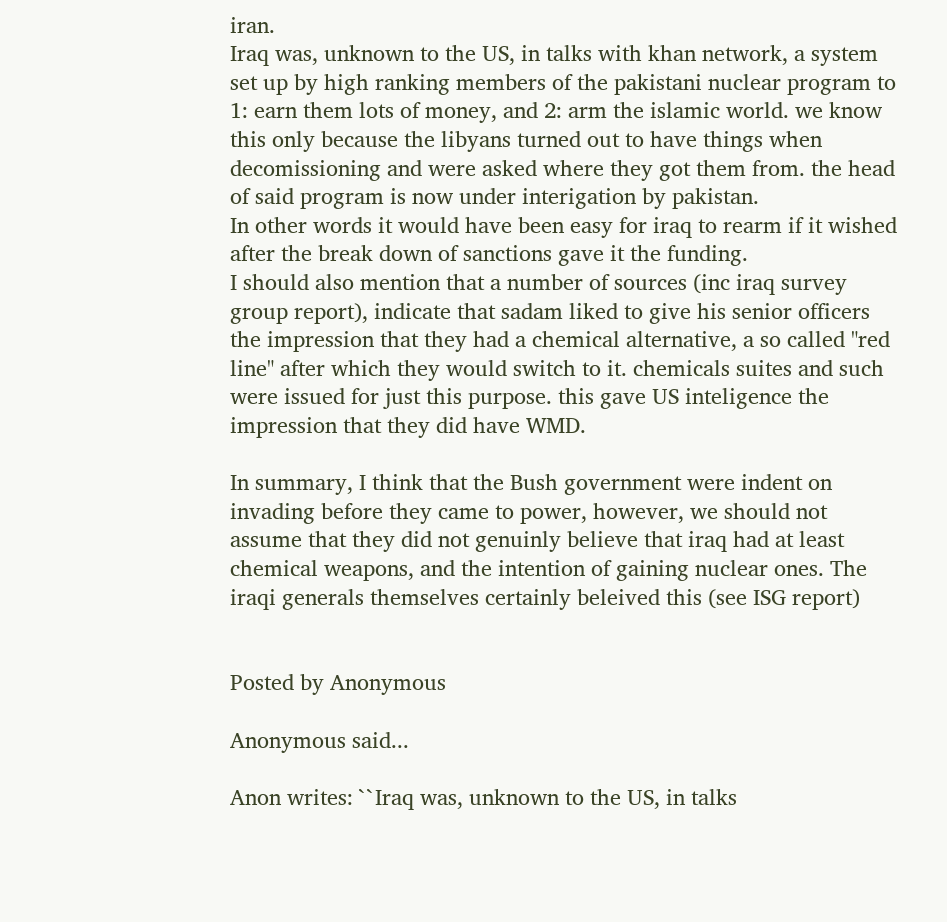iran.
Iraq was, unknown to the US, in talks with khan network, a system set up by high ranking members of the pakistani nuclear program to 1: earn them lots of money, and 2: arm the islamic world. we know this only because the libyans turned out to have things when decomissioning and were asked where they got them from. the head of said program is now under interigation by pakistan.
In other words it would have been easy for iraq to rearm if it wished after the break down of sanctions gave it the funding.
I should also mention that a number of sources (inc iraq survey group report), indicate that sadam liked to give his senior officers the impression that they had a chemical alternative, a so called "red line" after which they would switch to it. chemicals suites and such were issued for just this purpose. this gave US inteligence the impression that they did have WMD.

In summary, I think that the Bush government were indent on invading before they came to power, however, we should not assume that they did not genuinly believe that iraq had at least chemical weapons, and the intention of gaining nuclear ones. The iraqi generals themselves certainly beleived this (see ISG report)


Posted by Anonymous

Anonymous said...

Anon writes: ``Iraq was, unknown to the US, in talks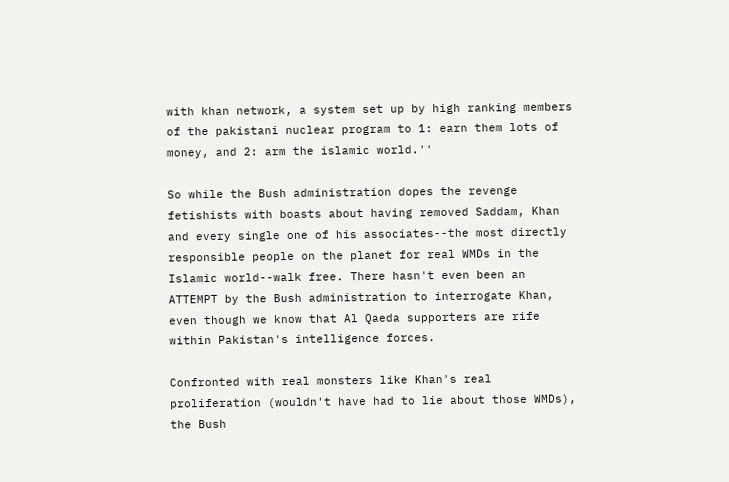with khan network, a system set up by high ranking members of the pakistani nuclear program to 1: earn them lots of money, and 2: arm the islamic world.''

So while the Bush administration dopes the revenge fetishists with boasts about having removed Saddam, Khan and every single one of his associates--the most directly responsible people on the planet for real WMDs in the Islamic world--walk free. There hasn't even been an ATTEMPT by the Bush administration to interrogate Khan, even though we know that Al Qaeda supporters are rife within Pakistan's intelligence forces.

Confronted with real monsters like Khan's real proliferation (wouldn't have had to lie about those WMDs), the Bush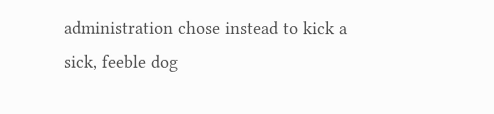administration chose instead to kick a sick, feeble dog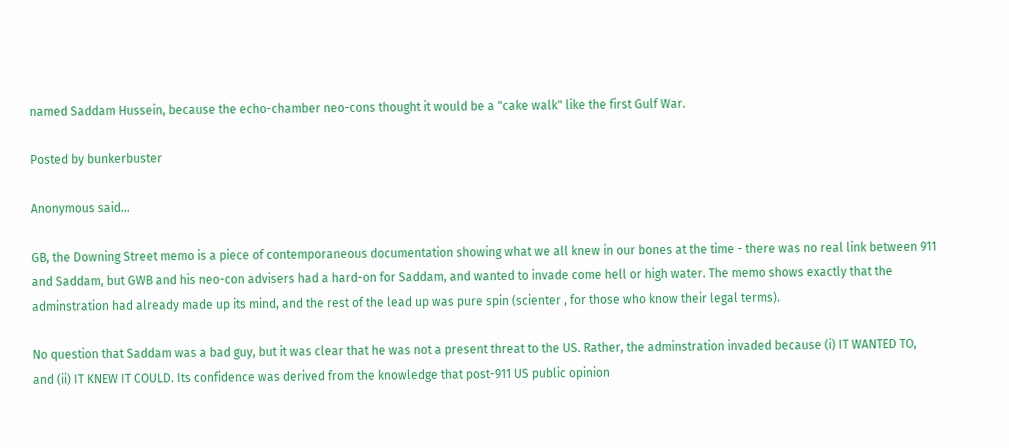named Saddam Hussein, because the echo-chamber neo-cons thought it would be a "cake walk" like the first Gulf War.

Posted by bunkerbuster

Anonymous said...

GB, the Downing Street memo is a piece of contemporaneous documentation showing what we all knew in our bones at the time - there was no real link between 911 and Saddam, but GWB and his neo-con advisers had a hard-on for Saddam, and wanted to invade come hell or high water. The memo shows exactly that the adminstration had already made up its mind, and the rest of the lead up was pure spin (scienter , for those who know their legal terms).

No question that Saddam was a bad guy, but it was clear that he was not a present threat to the US. Rather, the adminstration invaded because (i) IT WANTED TO, and (ii) IT KNEW IT COULD. Its confidence was derived from the knowledge that post-911 US public opinion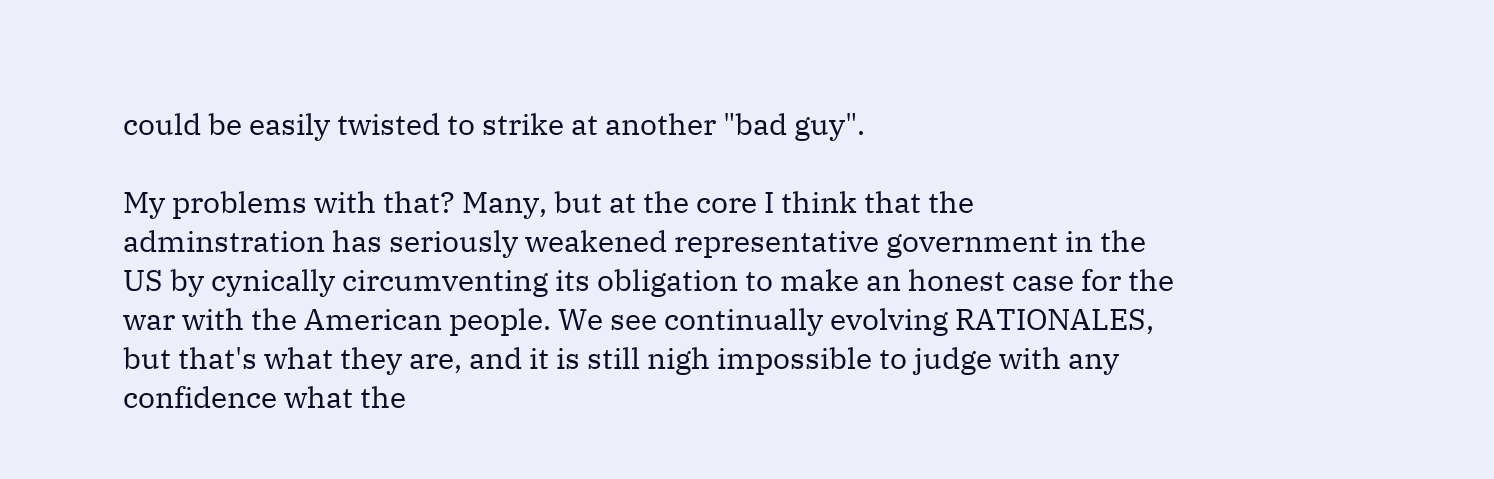could be easily twisted to strike at another "bad guy".

My problems with that? Many, but at the core I think that the adminstration has seriously weakened representative government in the US by cynically circumventing its obligation to make an honest case for the war with the American people. We see continually evolving RATIONALES, but that's what they are, and it is still nigh impossible to judge with any confidence what the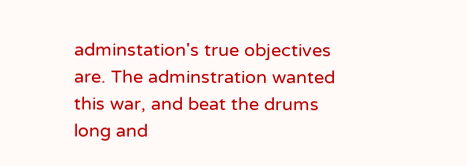adminstation's true objectives are. The adminstration wanted this war, and beat the drums long and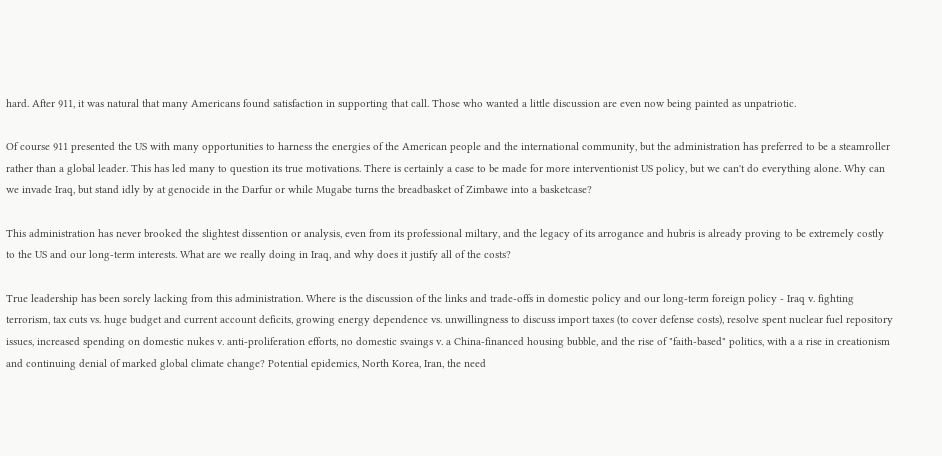hard. After 911, it was natural that many Americans found satisfaction in supporting that call. Those who wanted a little discussion are even now being painted as unpatriotic.

Of course 911 presented the US with many opportunities to harness the energies of the American people and the international community, but the administration has preferred to be a steamroller rather than a global leader. This has led many to question its true motivations. There is certainly a case to be made for more interventionist US policy, but we can't do everything alone. Why can we invade Iraq, but stand idly by at genocide in the Darfur or while Mugabe turns the breadbasket of Zimbawe into a basketcase?

This administration has never brooked the slightest dissention or analysis, even from its professional miltary, and the legacy of its arrogance and hubris is already proving to be extremely costly to the US and our long-term interests. What are we really doing in Iraq, and why does it justify all of the costs?

True leadership has been sorely lacking from this administration. Where is the discussion of the links and trade-offs in domestic policy and our long-term foreign policy - Iraq v. fighting terrorism, tax cuts vs. huge budget and current account deficits, growing energy dependence vs. unwillingness to discuss import taxes (to cover defense costs), resolve spent nuclear fuel repository issues, increased spending on domestic nukes v. anti-proliferation efforts, no domestic svaings v. a China-financed housing bubble, and the rise of "faith-based" politics, with a a rise in creationism and continuing denial of marked global climate change? Potential epidemics, North Korea, Iran, the need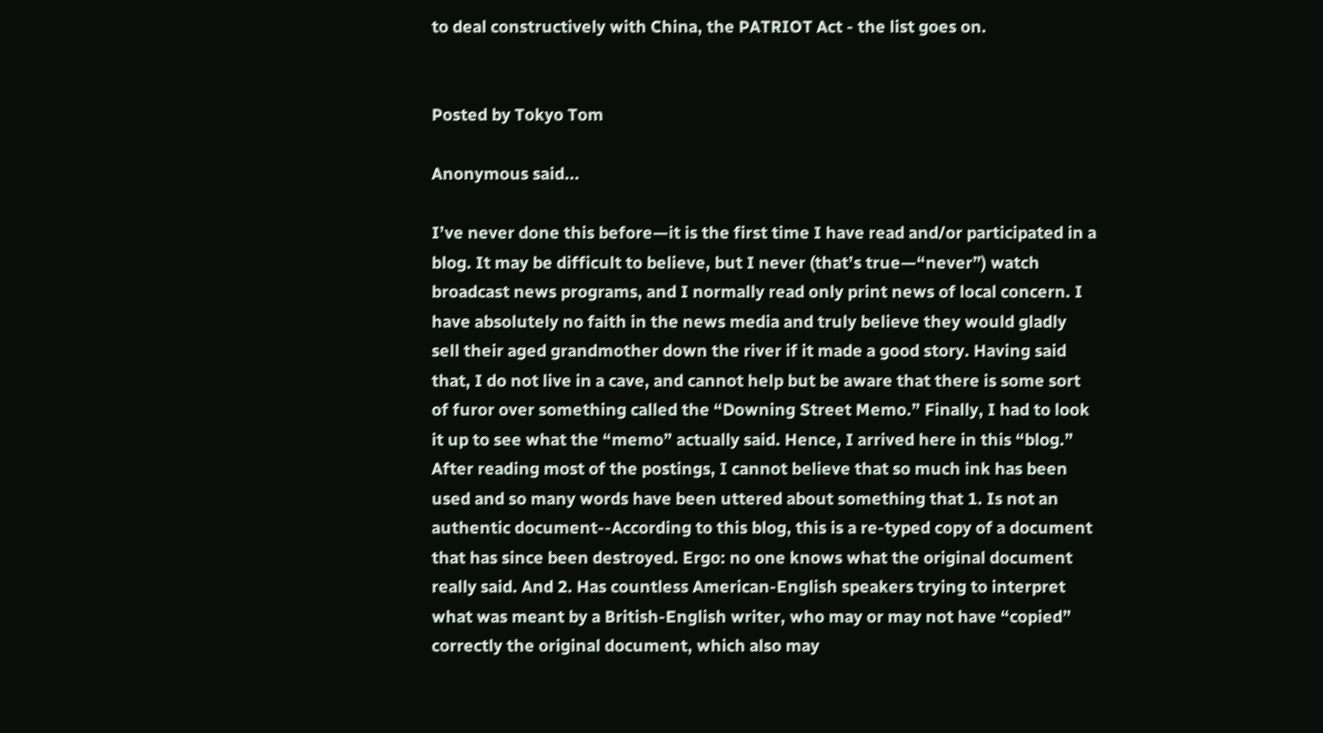to deal constructively with China, the PATRIOT Act - the list goes on.


Posted by Tokyo Tom

Anonymous said...

I’ve never done this before—it is the first time I have read and/or participated in a blog. It may be difficult to believe, but I never (that’s true—“never”) watch broadcast news programs, and I normally read only print news of local concern. I have absolutely no faith in the news media and truly believe they would gladly sell their aged grandmother down the river if it made a good story. Having said that, I do not live in a cave, and cannot help but be aware that there is some sort of furor over something called the “Downing Street Memo.” Finally, I had to look it up to see what the “memo” actually said. Hence, I arrived here in this “blog.” After reading most of the postings, I cannot believe that so much ink has been used and so many words have been uttered about something that 1. Is not an authentic document--According to this blog, this is a re-typed copy of a document that has since been destroyed. Ergo: no one knows what the original document really said. And 2. Has countless American-English speakers trying to interpret what was meant by a British-English writer, who may or may not have “copied” correctly the original document, which also may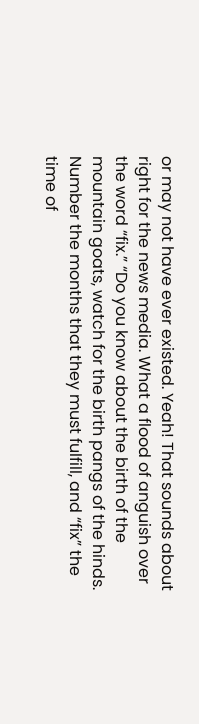or may not have ever existed. Yeah! That sounds about right for the news media. What a flood of anguish over the word “fix.” “Do you know about the birth of the mountain goats, watch for the birth pangs of the hinds. Number the months that they must fulfill, and “fix” the time of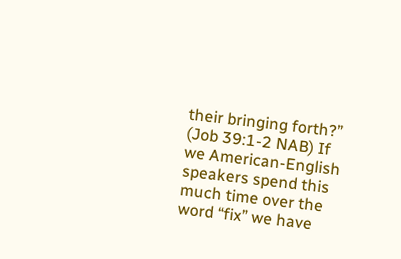their bringing forth?” (Job 39:1-2 NAB) If we American-English speakers spend this much time over the word “fix” we have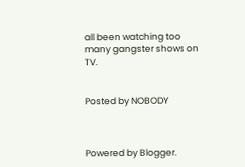all been watching too many gangster shows on TV.


Posted by NOBODY



Powered by Blogger.